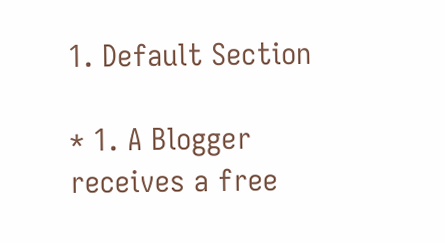1. Default Section

* 1. A Blogger receives a free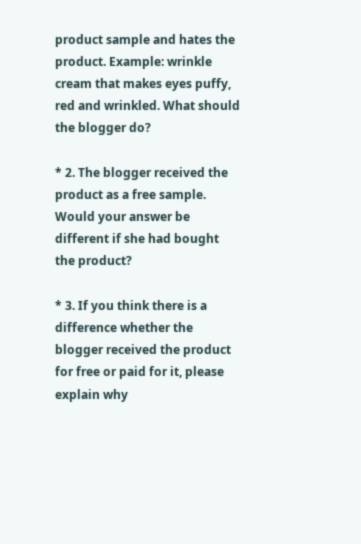product sample and hates the product. Example: wrinkle cream that makes eyes puffy, red and wrinkled. What should the blogger do?

* 2. The blogger received the product as a free sample. Would your answer be different if she had bought the product?

* 3. If you think there is a difference whether the blogger received the product for free or paid for it, please explain why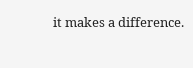it makes a difference.